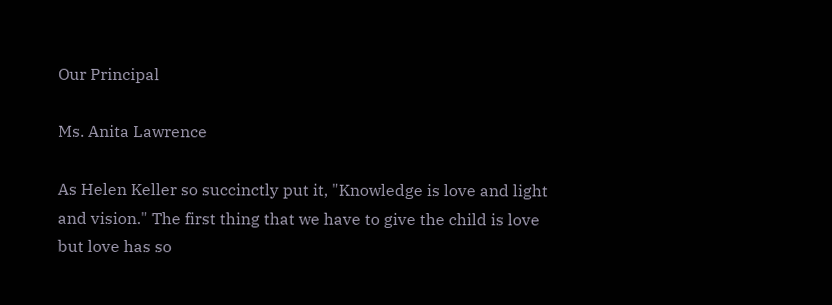Our Principal

Ms. Anita Lawrence

As Helen Keller so succinctly put it, "Knowledge is love and light and vision." The first thing that we have to give the child is love but love has so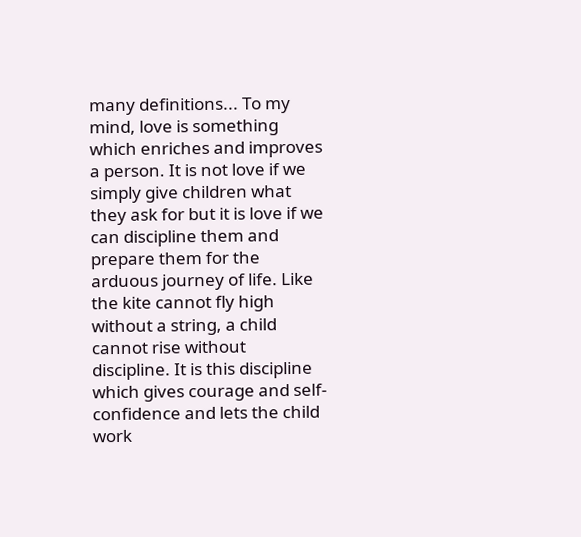many definitions... To my mind, love is something which enriches and improves a person. It is not love if we simply give children what they ask for but it is love if we can discipline them and prepare them for the arduous journey of life. Like the kite cannot fly high without a string, a child cannot rise without discipline. It is this discipline which gives courage and self-confidence and lets the child work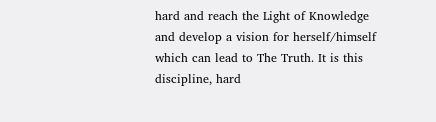hard and reach the Light of Knowledge and develop a vision for herself/himself which can lead to The Truth. It is this discipline, hard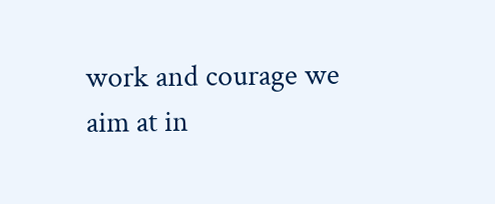work and courage we aim at in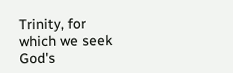Trinity, for which we seek God's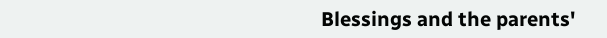Blessings and the parents'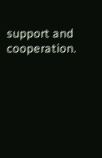support and cooperation.